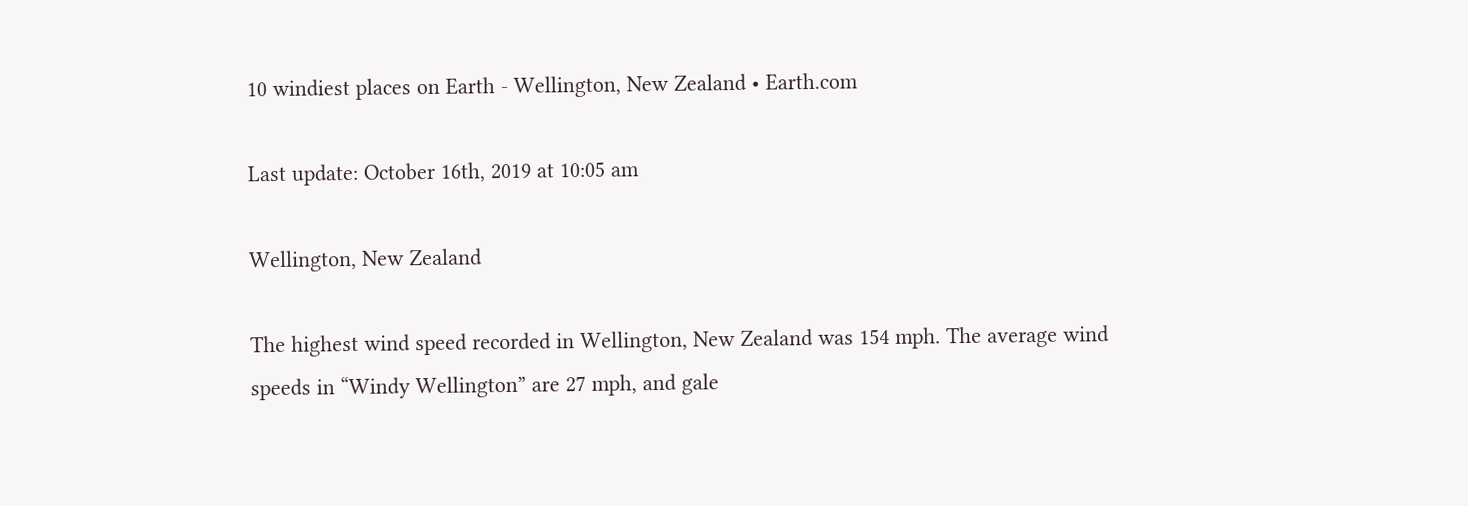10 windiest places on Earth - Wellington, New Zealand • Earth.com

Last update: October 16th, 2019 at 10:05 am

Wellington, New Zealand

The highest wind speed recorded in Wellington, New Zealand was 154 mph. The average wind speeds in “Windy Wellington” are 27 mph, and gale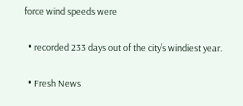force wind speeds were

  • recorded 233 days out of the city’s windiest year.

  • Fresh News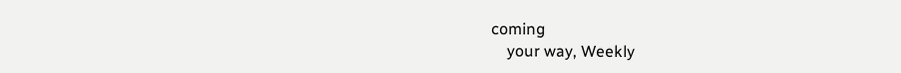coming
    your way, Weekly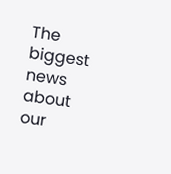The biggest news about our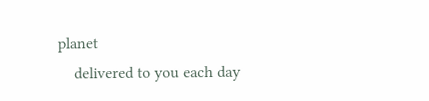planet
    delivered to you each day